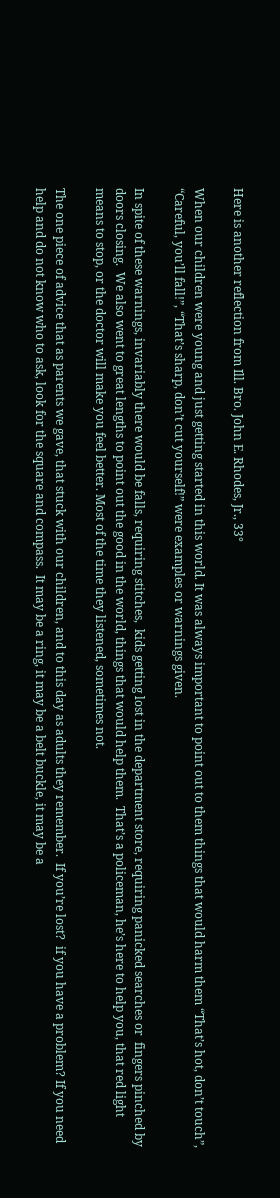Here is another reflection from Ill. Bro. John E. Rhodes, Jr., 33°

When our children were young and just getting started in this world. It was always important to point out to them things that would harm them “That’s hot, don’t touch”, “Careful, you’ll fall!”, “That’s sharp, don’t cut yourself!” were examples or warnings given.

In spite of these warnings, invariably there would be falls, requiring stitches,  kids getting lost in the department store, requiring panicked searches or  fingers pinched by doors closing.  We also went to great lengths to point out the good in the world, things that would help them.  That’s a policeman, he’s here to help you, that red light means to stop, or the doctor will make you feel better. Most of the time they listened, sometimes not.

The one piece of advice that as parents we gave, that stuck with our children, and to this day as adults they remember.  If you’re lost?  if you have a problem? If you need help and do not know who to ask, look for the square and compass.  It may be a ring, it may be a belt buckle, it may be a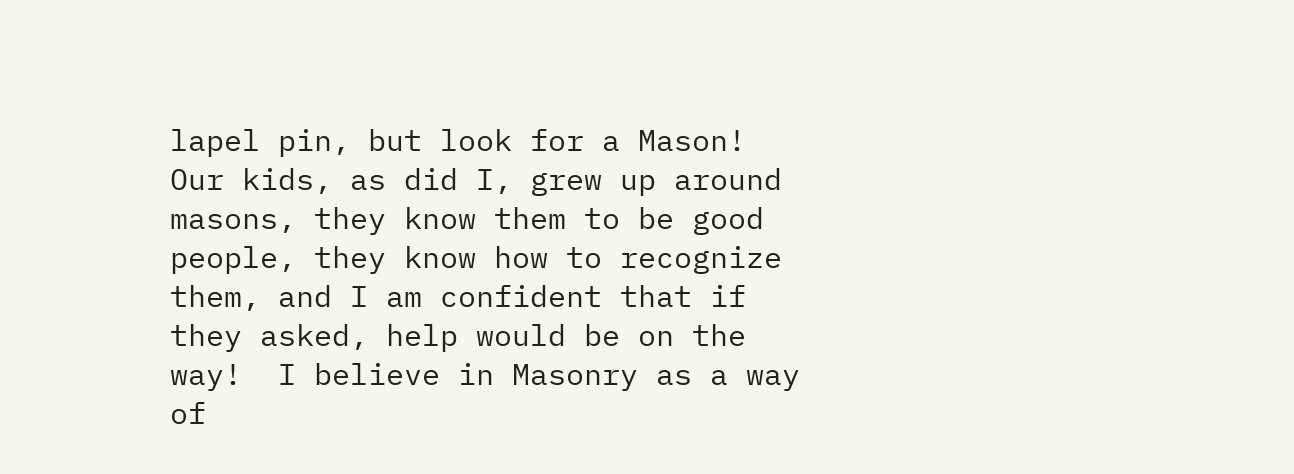lapel pin, but look for a Mason!  Our kids, as did I, grew up around masons, they know them to be good people, they know how to recognize them, and I am confident that if they asked, help would be on the way!  I believe in Masonry as a way of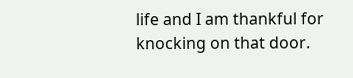life and I am thankful for knocking on that door.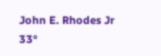John E. Rhodes Jr 33°